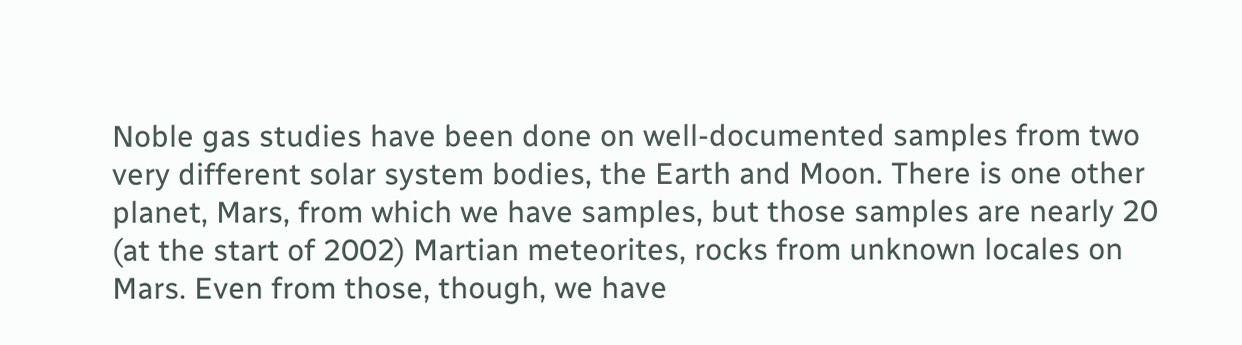Noble gas studies have been done on well-documented samples from two very different solar system bodies, the Earth and Moon. There is one other planet, Mars, from which we have samples, but those samples are nearly 20 (at the start of 2002) Martian meteorites, rocks from unknown locales on Mars. Even from those, though, we have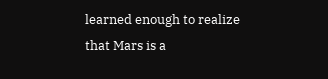learned enough to realize that Mars is a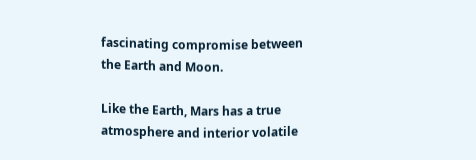fascinating compromise between the Earth and Moon.

Like the Earth, Mars has a true atmosphere and interior volatile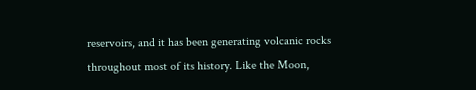reservoirs, and it has been generating volcanic rocks throughout most of its history. Like the Moon,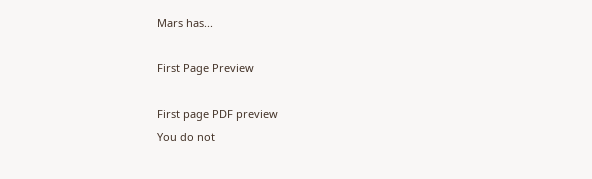Mars has...

First Page Preview

First page PDF preview
You do not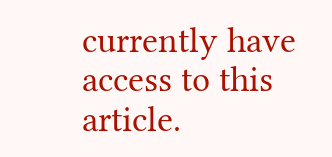currently have access to this article.